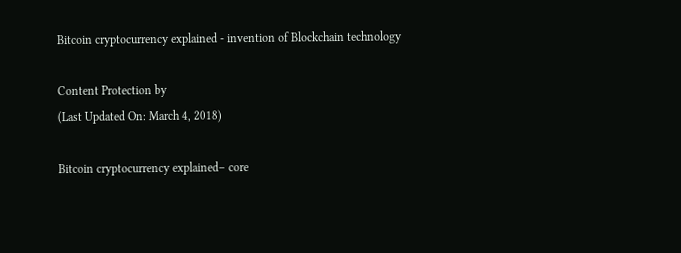Bitcoin cryptocurrency explained - invention of Blockchain technology

Content Protection by
(Last Updated On: March 4, 2018)

Bitcoin cryptocurrency explained– core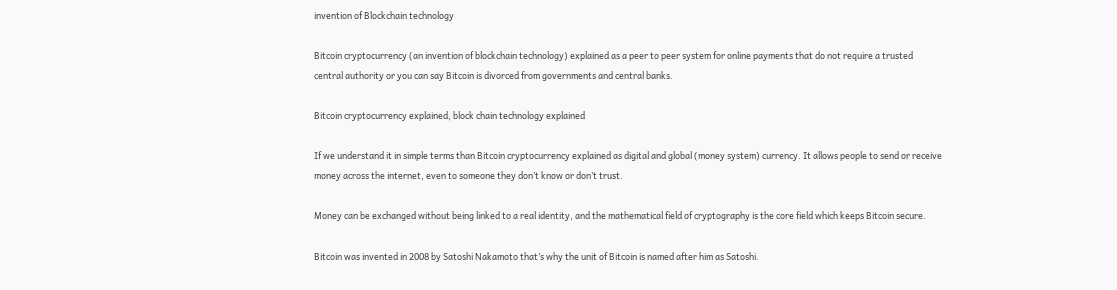invention of Blockchain technology

Bitcoin cryptocurrency (an invention of blockchain technology) explained as a peer to peer system for online payments that do not require a trusted central authority or you can say Bitcoin is divorced from governments and central banks.

Bitcoin cryptocurrency explained, block chain technology explained

If we understand it in simple terms than Bitcoin cryptocurrency explained as digital and global (money system) currency. It allows people to send or receive money across the internet, even to someone they don’t know or don’t trust.

Money can be exchanged without being linked to a real identity, and the mathematical field of cryptography is the core field which keeps Bitcoin secure.

Bitcoin was invented in 2008 by Satoshi Nakamoto that’s why the unit of Bitcoin is named after him as Satoshi.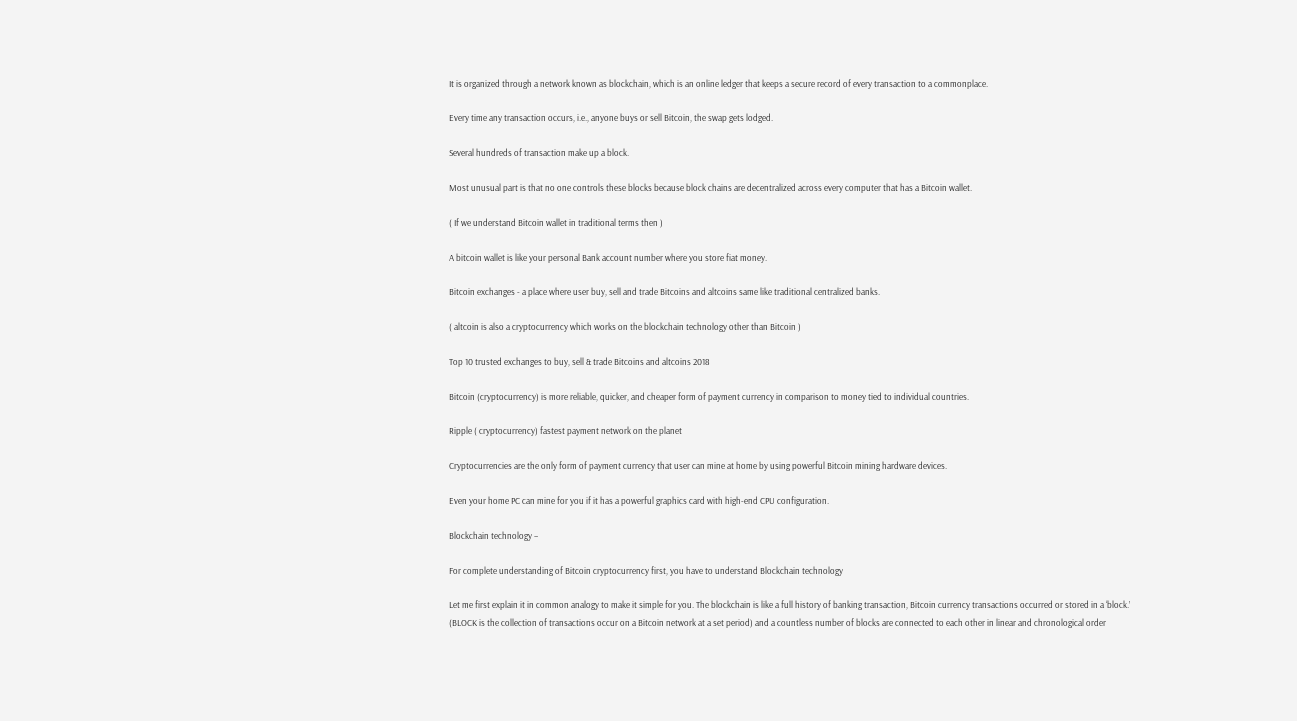It is organized through a network known as blockchain, which is an online ledger that keeps a secure record of every transaction to a commonplace.

Every time any transaction occurs, i.e., anyone buys or sell Bitcoin, the swap gets lodged.

Several hundreds of transaction make up a block.

Most unusual part is that no one controls these blocks because block chains are decentralized across every computer that has a Bitcoin wallet.

( If we understand Bitcoin wallet in traditional terms then )

A bitcoin wallet is like your personal Bank account number where you store fiat money.

Bitcoin exchanges - a place where user buy, sell and trade Bitcoins and altcoins same like traditional centralized banks.

( altcoin is also a cryptocurrency which works on the blockchain technology other than Bitcoin )

Top 10 trusted exchanges to buy, sell & trade Bitcoins and altcoins 2018

Bitcoin (cryptocurrency) is more reliable, quicker, and cheaper form of payment currency in comparison to money tied to individual countries.

Ripple ( cryptocurrency) fastest payment network on the planet

Cryptocurrencies are the only form of payment currency that user can mine at home by using powerful Bitcoin mining hardware devices.

Even your home PC can mine for you if it has a powerful graphics card with high-end CPU configuration.

Blockchain technology –

For complete understanding of Bitcoin cryptocurrency first, you have to understand Blockchain technology

Let me first explain it in common analogy to make it simple for you. The blockchain is like a full history of banking transaction, Bitcoin currency transactions occurred or stored in a ‘block.’ (BLOCK is the collection of transactions occur on a Bitcoin network at a set period) and a countless number of blocks are connected to each other in linear and chronological order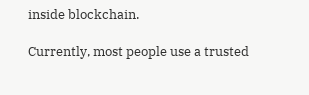inside blockchain.

Currently, most people use a trusted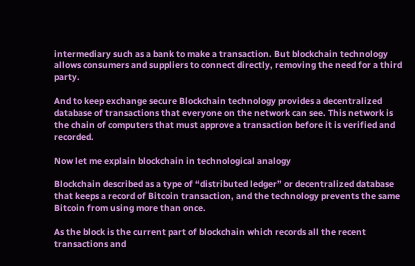intermediary such as a bank to make a transaction. But blockchain technology allows consumers and suppliers to connect directly, removing the need for a third party.

And to keep exchange secure Blockchain technology provides a decentralized database of transactions that everyone on the network can see. This network is the chain of computers that must approve a transaction before it is verified and recorded.

Now let me explain blockchain in technological analogy

Blockchain described as a type of “distributed ledger” or decentralized database that keeps a record of Bitcoin transaction, and the technology prevents the same Bitcoin from using more than once.

As the block is the current part of blockchain which records all the recent transactions and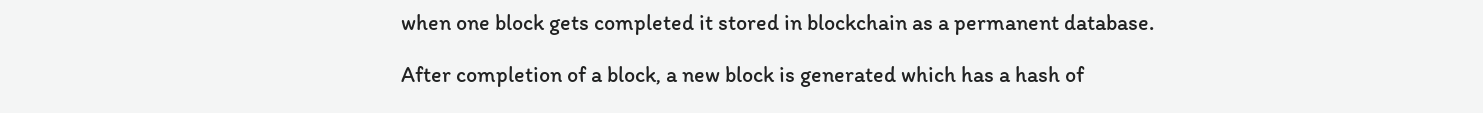when one block gets completed it stored in blockchain as a permanent database.

After completion of a block, a new block is generated which has a hash of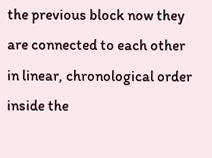the previous block now they are connected to each other in linear, chronological order inside the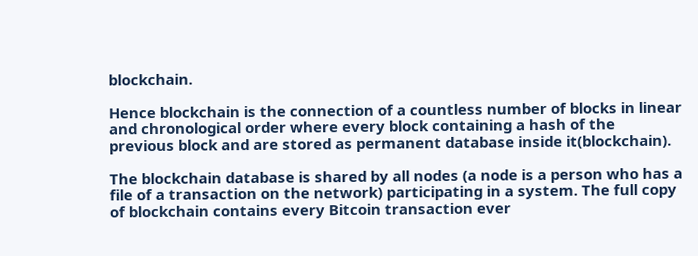blockchain.

Hence blockchain is the connection of a countless number of blocks in linear and chronological order where every block containing a hash of the previous block and are stored as permanent database inside it(blockchain).

The blockchain database is shared by all nodes (a node is a person who has a file of a transaction on the network) participating in a system. The full copy of blockchain contains every Bitcoin transaction ever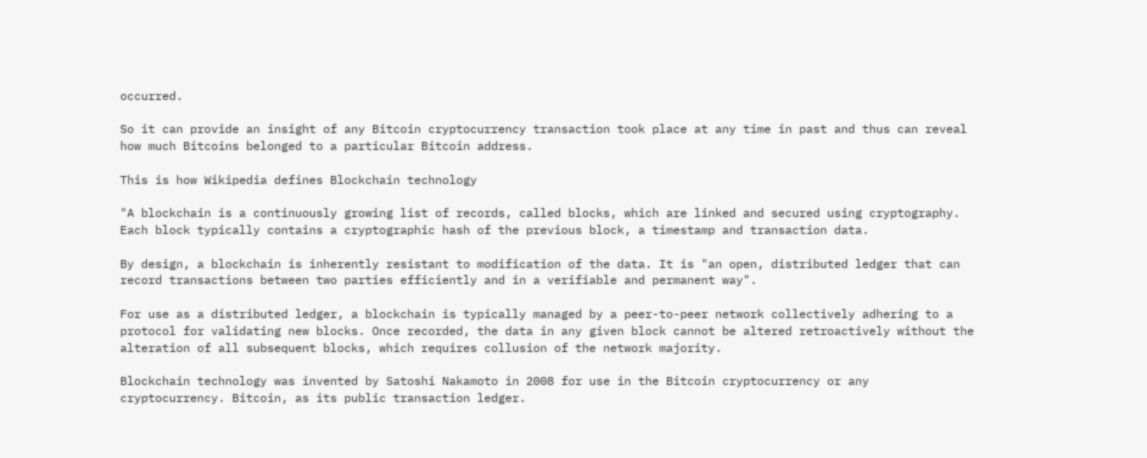occurred.

So it can provide an insight of any Bitcoin cryptocurrency transaction took place at any time in past and thus can reveal how much Bitcoins belonged to a particular Bitcoin address.

This is how Wikipedia defines Blockchain technology

"A blockchain is a continuously growing list of records, called blocks, which are linked and secured using cryptography. Each block typically contains a cryptographic hash of the previous block, a timestamp and transaction data.

By design, a blockchain is inherently resistant to modification of the data. It is "an open, distributed ledger that can record transactions between two parties efficiently and in a verifiable and permanent way".

For use as a distributed ledger, a blockchain is typically managed by a peer-to-peer network collectively adhering to a protocol for validating new blocks. Once recorded, the data in any given block cannot be altered retroactively without the alteration of all subsequent blocks, which requires collusion of the network majority.

Blockchain technology was invented by Satoshi Nakamoto in 2008 for use in the Bitcoin cryptocurrency or any cryptocurrency. Bitcoin, as its public transaction ledger.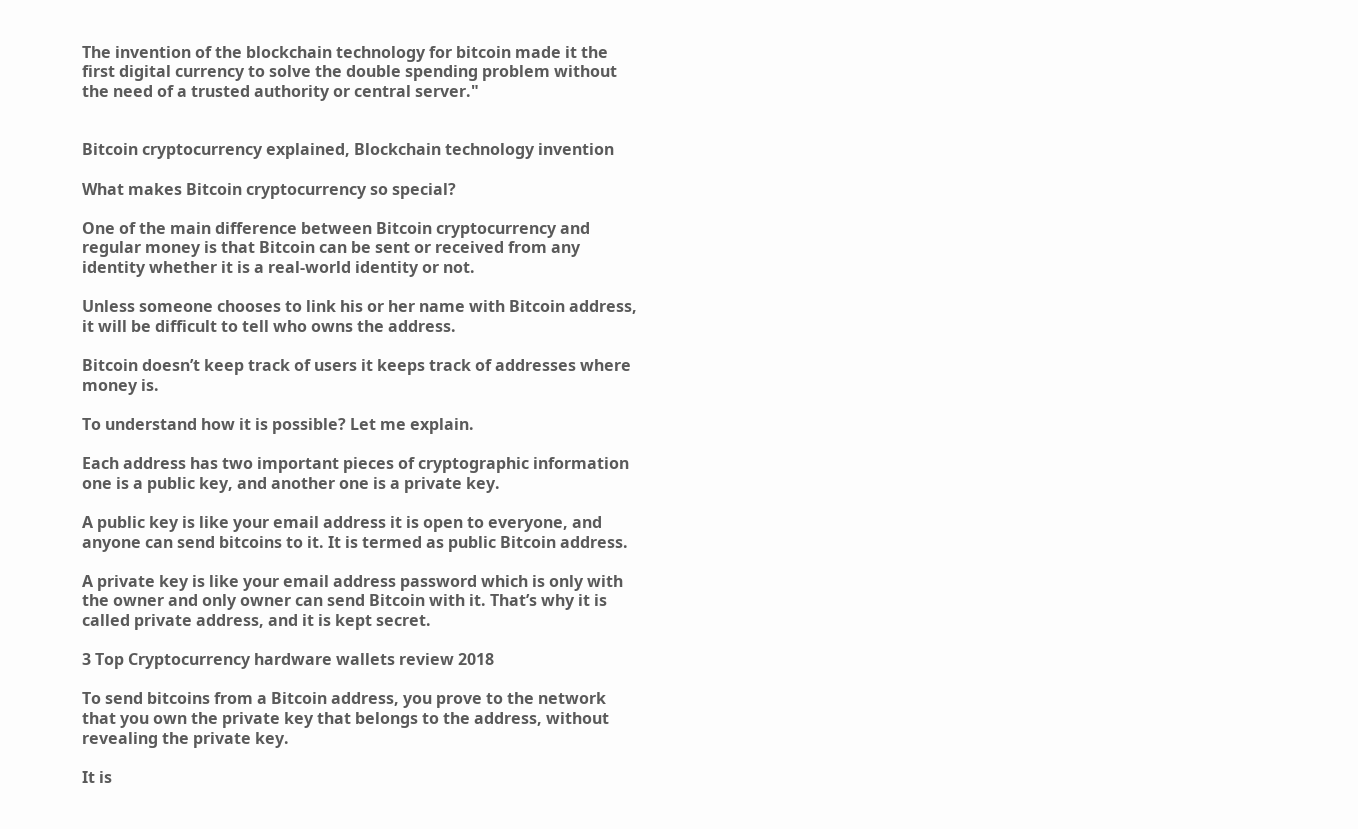The invention of the blockchain technology for bitcoin made it the first digital currency to solve the double spending problem without the need of a trusted authority or central server."


Bitcoin cryptocurrency explained, Blockchain technology invention

What makes Bitcoin cryptocurrency so special?

One of the main difference between Bitcoin cryptocurrency and regular money is that Bitcoin can be sent or received from any identity whether it is a real-world identity or not.

Unless someone chooses to link his or her name with Bitcoin address, it will be difficult to tell who owns the address.

Bitcoin doesn’t keep track of users it keeps track of addresses where money is.

To understand how it is possible? Let me explain.

Each address has two important pieces of cryptographic information one is a public key, and another one is a private key.

A public key is like your email address it is open to everyone, and anyone can send bitcoins to it. It is termed as public Bitcoin address.

A private key is like your email address password which is only with the owner and only owner can send Bitcoin with it. That’s why it is called private address, and it is kept secret.

3 Top Cryptocurrency hardware wallets review 2018

To send bitcoins from a Bitcoin address, you prove to the network that you own the private key that belongs to the address, without revealing the private key.

It is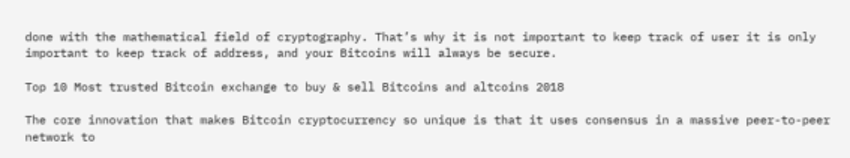done with the mathematical field of cryptography. That’s why it is not important to keep track of user it is only important to keep track of address, and your Bitcoins will always be secure.

Top 10 Most trusted Bitcoin exchange to buy & sell Bitcoins and altcoins 2018

The core innovation that makes Bitcoin cryptocurrency so unique is that it uses consensus in a massive peer-to-peer network to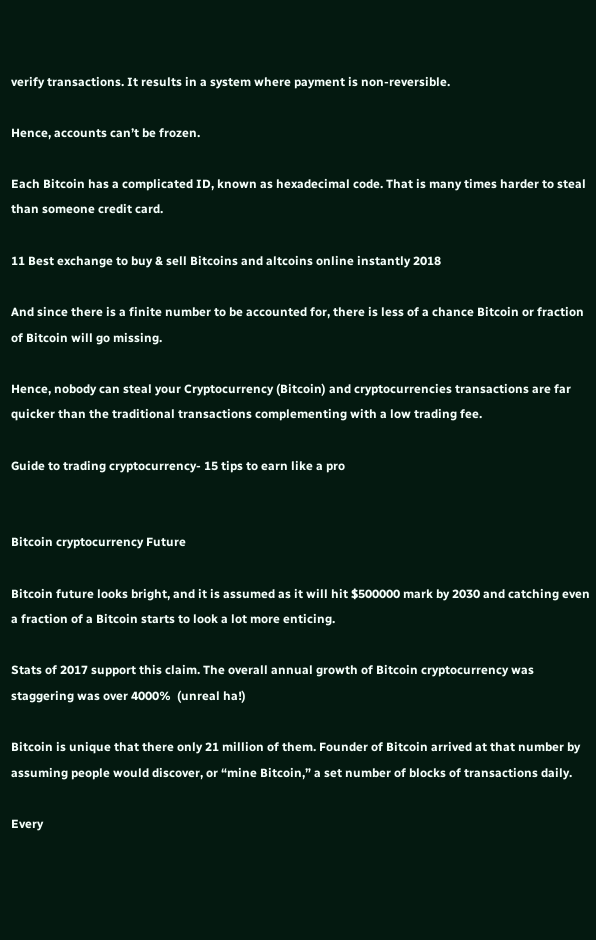verify transactions. It results in a system where payment is non-reversible.

Hence, accounts can’t be frozen.

Each Bitcoin has a complicated ID, known as hexadecimal code. That is many times harder to steal than someone credit card.

11 Best exchange to buy & sell Bitcoins and altcoins online instantly 2018

And since there is a finite number to be accounted for, there is less of a chance Bitcoin or fraction of Bitcoin will go missing.

Hence, nobody can steal your Cryptocurrency (Bitcoin) and cryptocurrencies transactions are far quicker than the traditional transactions complementing with a low trading fee.

Guide to trading cryptocurrency- 15 tips to earn like a pro


Bitcoin cryptocurrency Future

Bitcoin future looks bright, and it is assumed as it will hit $500000 mark by 2030 and catching even a fraction of a Bitcoin starts to look a lot more enticing.

Stats of 2017 support this claim. The overall annual growth of Bitcoin cryptocurrency was staggering was over 4000%  (unreal ha!)

Bitcoin is unique that there only 21 million of them. Founder of Bitcoin arrived at that number by assuming people would discover, or “mine Bitcoin,” a set number of blocks of transactions daily.

Every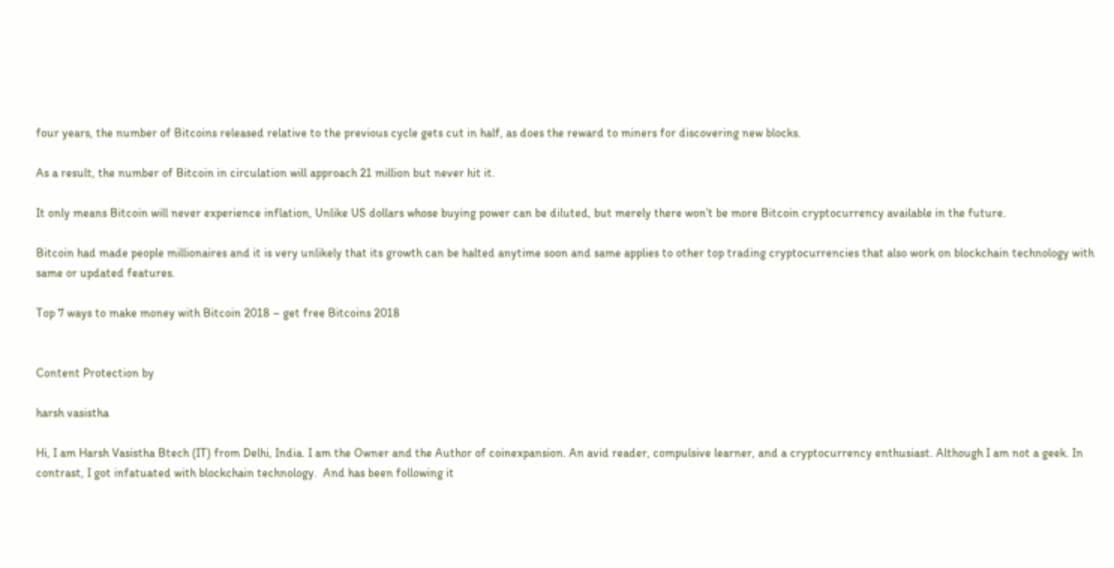four years, the number of Bitcoins released relative to the previous cycle gets cut in half, as does the reward to miners for discovering new blocks.

As a result, the number of Bitcoin in circulation will approach 21 million but never hit it.

It only means Bitcoin will never experience inflation, Unlike US dollars whose buying power can be diluted, but merely there won’t be more Bitcoin cryptocurrency available in the future.

Bitcoin had made people millionaires and it is very unlikely that its growth can be halted anytime soon and same applies to other top trading cryptocurrencies that also work on blockchain technology with same or updated features.

Top 7 ways to make money with Bitcoin 2018 – get free Bitcoins 2018


Content Protection by

harsh vasistha

Hi, I am Harsh Vasistha Btech (IT) from Delhi, India. I am the Owner and the Author of coinexpansion. An avid reader, compulsive learner, and a cryptocurrency enthusiast. Although I am not a geek. In contrast, I got infatuated with blockchain technology.  And has been following it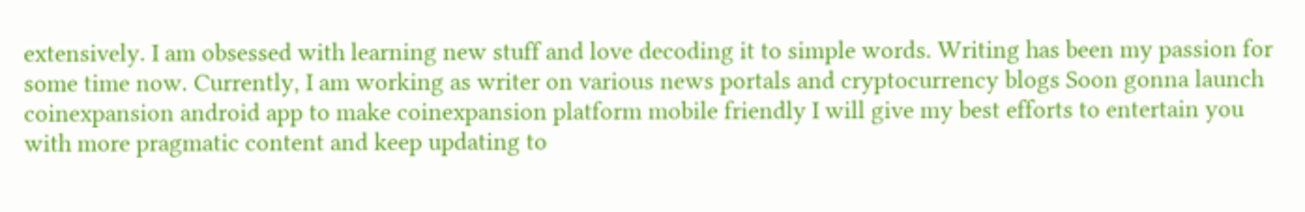extensively. I am obsessed with learning new stuff and love decoding it to simple words. Writing has been my passion for some time now. Currently, I am working as writer on various news portals and cryptocurrency blogs Soon gonna launch coinexpansion android app to make coinexpansion platform mobile friendly I will give my best efforts to entertain you with more pragmatic content and keep updating to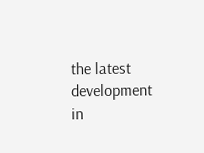the latest development in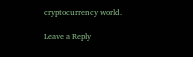cryptocurrency world.

Leave a Reply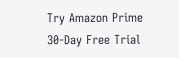Try Amazon Prime 30-Day Free Trial